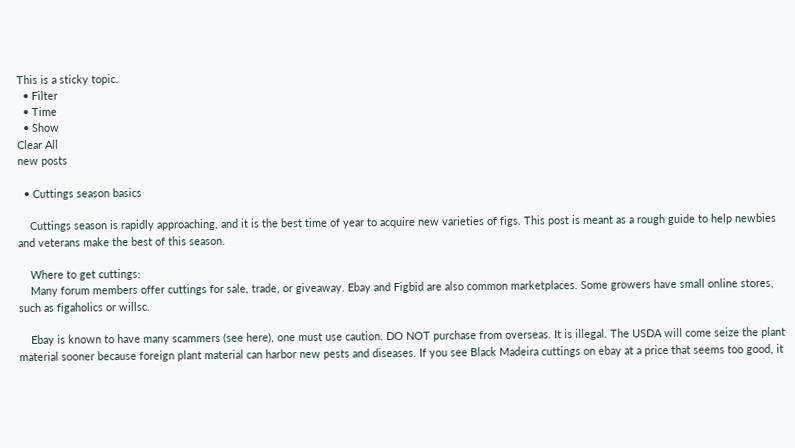This is a sticky topic.
  • Filter
  • Time
  • Show
Clear All
new posts

  • Cuttings season basics

    Cuttings season is rapidly approaching, and it is the best time of year to acquire new varieties of figs. This post is meant as a rough guide to help newbies and veterans make the best of this season.

    Where to get cuttings:
    Many forum members offer cuttings for sale, trade, or giveaway. Ebay and Figbid are also common marketplaces. Some growers have small online stores, such as figaholics or willsc.

    Ebay is known to have many scammers (see here), one must use caution. DO NOT purchase from overseas. It is illegal. The USDA will come seize the plant material sooner because foreign plant material can harbor new pests and diseases. If you see Black Madeira cuttings on ebay at a price that seems too good, it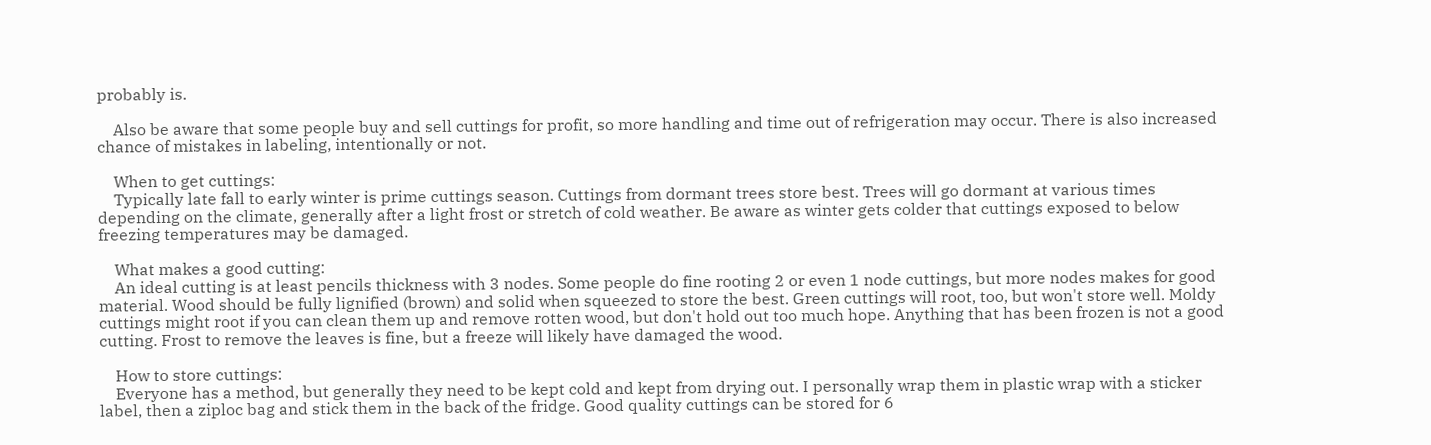probably is.

    Also be aware that some people buy and sell cuttings for profit, so more handling and time out of refrigeration may occur. There is also increased chance of mistakes in labeling, intentionally or not.

    When to get cuttings:
    Typically late fall to early winter is prime cuttings season. Cuttings from dormant trees store best. Trees will go dormant at various times depending on the climate, generally after a light frost or stretch of cold weather. Be aware as winter gets colder that cuttings exposed to below freezing temperatures may be damaged.

    What makes a good cutting:
    An ideal cutting is at least pencils thickness with 3 nodes. Some people do fine rooting 2 or even 1 node cuttings, but more nodes makes for good material. Wood should be fully lignified (brown) and solid when squeezed to store the best. Green cuttings will root, too, but won't store well. Moldy cuttings might root if you can clean them up and remove rotten wood, but don't hold out too much hope. Anything that has been frozen is not a good cutting. Frost to remove the leaves is fine, but a freeze will likely have damaged the wood.

    How to store cuttings:
    Everyone has a method, but generally they need to be kept cold and kept from drying out. I personally wrap them in plastic wrap with a sticker label, then a ziploc bag and stick them in the back of the fridge. Good quality cuttings can be stored for 6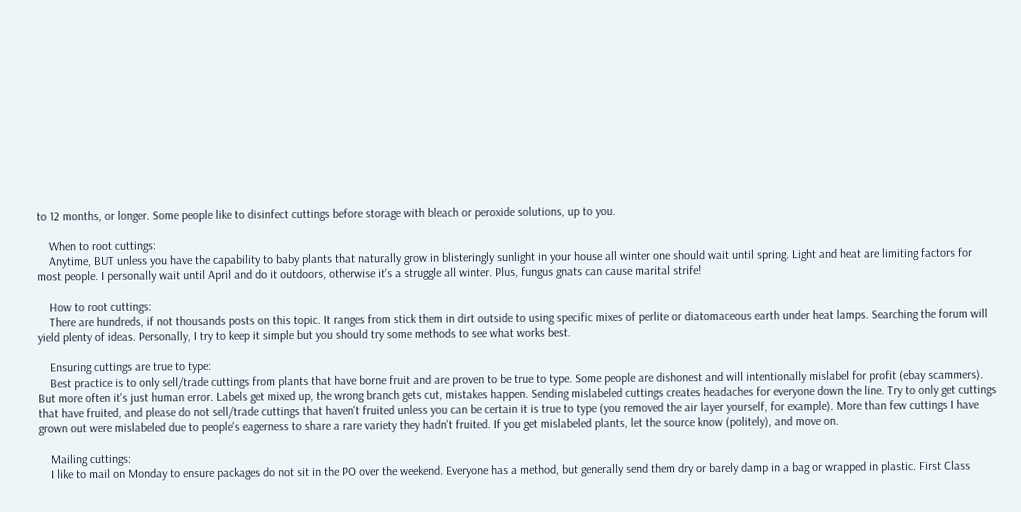to 12 months, or longer. Some people like to disinfect cuttings before storage with bleach or peroxide solutions, up to you.

    When to root cuttings:
    Anytime, BUT unless you have the capability to baby plants that naturally grow in blisteringly sunlight in your house all winter one should wait until spring. Light and heat are limiting factors for most people. I personally wait until April and do it outdoors, otherwise it's a struggle all winter. Plus, fungus gnats can cause marital strife!

    How to root cuttings:
    There are hundreds, if not thousands posts on this topic. It ranges from stick them in dirt outside to using specific mixes of perlite or diatomaceous earth under heat lamps. Searching the forum will yield plenty of ideas. Personally, I try to keep it simple but you should try some methods to see what works best.

    Ensuring cuttings are true to type:
    Best practice is to only sell/trade cuttings from plants that have borne fruit and are proven to be true to type. Some people are dishonest and will intentionally mislabel for profit (ebay scammers). But more often it's just human error. Labels get mixed up, the wrong branch gets cut, mistakes happen. Sending mislabeled cuttings creates headaches for everyone down the line. Try to only get cuttings that have fruited, and please do not sell/trade cuttings that haven't fruited unless you can be certain it is true to type (you removed the air layer yourself, for example). More than few cuttings I have grown out were mislabeled due to people's eagerness to share a rare variety they hadn't fruited. If you get mislabeled plants, let the source know (politely), and move on.

    Mailing cuttings:
    I like to mail on Monday to ensure packages do not sit in the PO over the weekend. Everyone has a method, but generally send them dry or barely damp in a bag or wrapped in plastic. First Class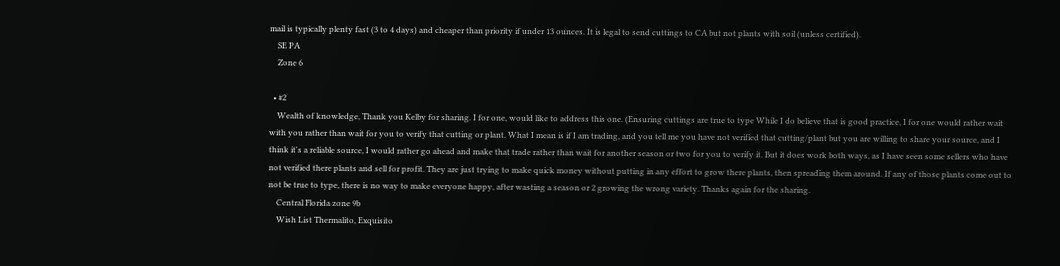mail is typically plenty fast (3 to 4 days) and cheaper than priority if under 13 ounces. It is legal to send cuttings to CA but not plants with soil (unless certified).
    SE PA
    Zone 6

  • #2
    Wealth of knowledge, Thank you Kelby for sharing. I for one, would like to address this one. (Ensuring cuttings are true to type While I do believe that is good practice, I for one would rather wait with you rather than wait for you to verify that cutting or plant. What I mean is if I am trading, and you tell me you have not verified that cutting/plant but you are willing to share your source, and I think it's a reliable source, I would rather go ahead and make that trade rather than wait for another season or two for you to verify it. But it does work both ways, as I have seen some sellers who have not verified there plants and sell for profit. They are just trying to make quick money without putting in any effort to grow there plants, then spreading them around. If any of those plants come out to not be true to type, there is no way to make everyone happy, after wasting a season or 2 growing the wrong variety. Thanks again for the sharing.
    Central Florida zone 9b
    Wish List Thermalito, Exquisito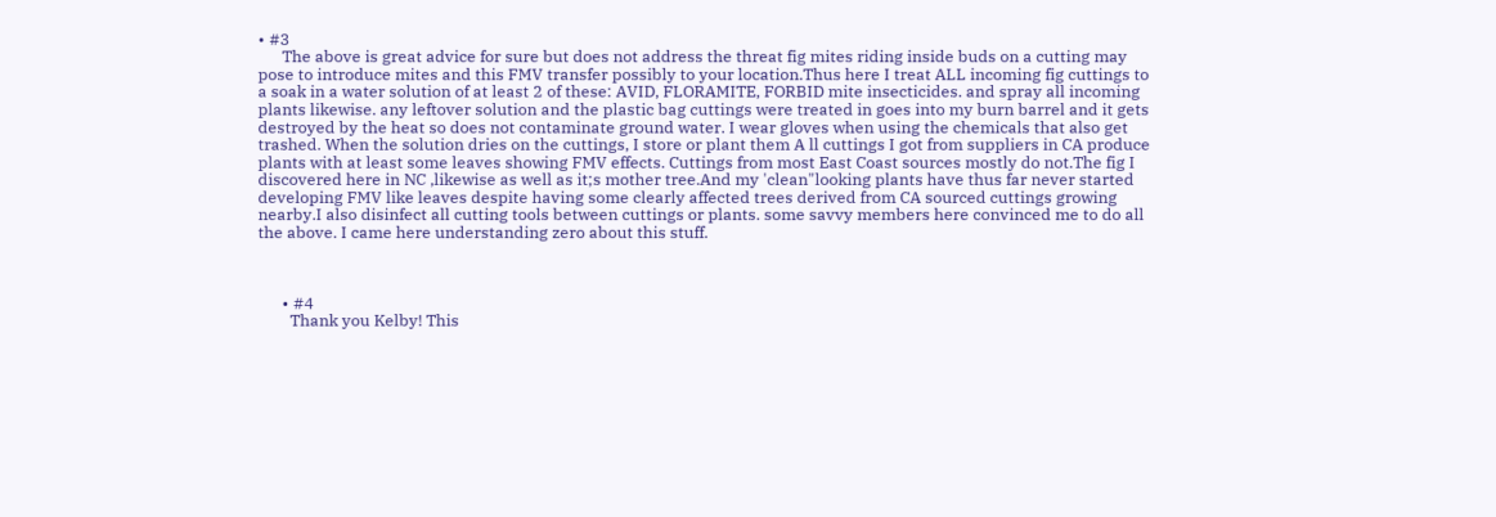• #3
      The above is great advice for sure but does not address the threat fig mites riding inside buds on a cutting may pose to introduce mites and this FMV transfer possibly to your location.Thus here I treat ALL incoming fig cuttings to a soak in a water solution of at least 2 of these: AVID, FLORAMITE, FORBID mite insecticides. and spray all incoming plants likewise. any leftover solution and the plastic bag cuttings were treated in goes into my burn barrel and it gets destroyed by the heat so does not contaminate ground water. I wear gloves when using the chemicals that also get trashed. When the solution dries on the cuttings, I store or plant them A ll cuttings I got from suppliers in CA produce plants with at least some leaves showing FMV effects. Cuttings from most East Coast sources mostly do not.The fig I discovered here in NC ,likewise as well as it;s mother tree.And my 'clean"looking plants have thus far never started developing FMV like leaves despite having some clearly affected trees derived from CA sourced cuttings growing nearby.I also disinfect all cutting tools between cuttings or plants. some savvy members here convinced me to do all the above. I came here understanding zero about this stuff.



      • #4
        Thank you Kelby! This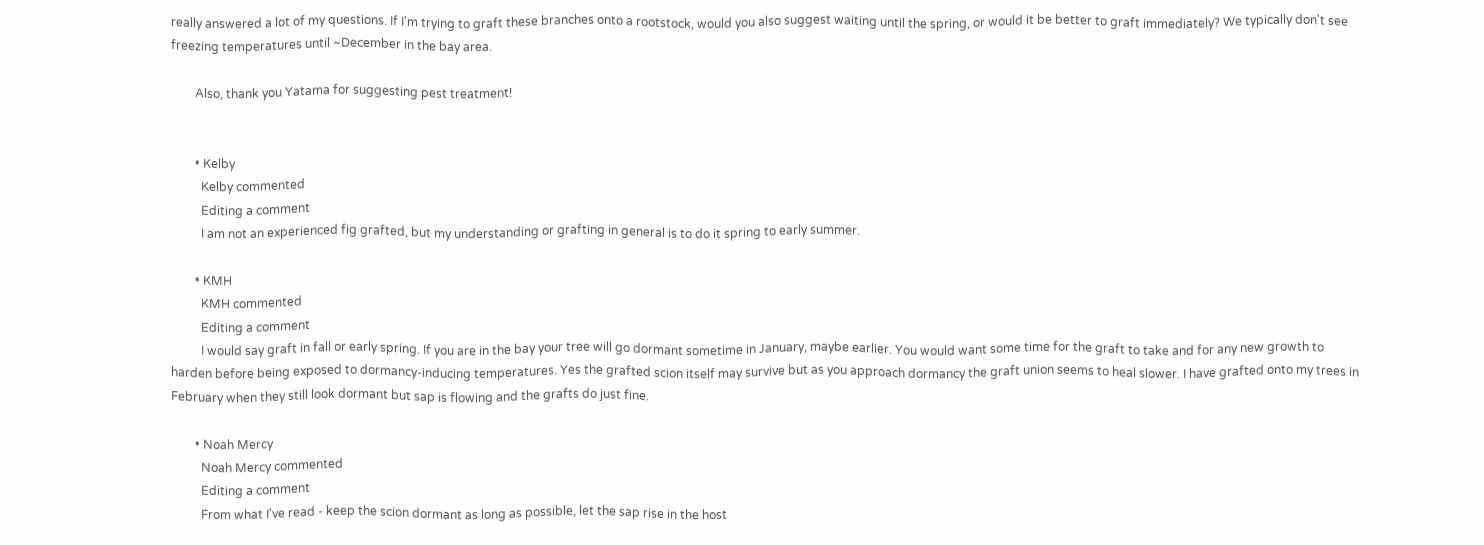really answered a lot of my questions. If I'm trying to graft these branches onto a rootstock, would you also suggest waiting until the spring, or would it be better to graft immediately? We typically don't see freezing temperatures until ~December in the bay area.

        Also, thank you Yatama for suggesting pest treatment!


        • Kelby
          Kelby commented
          Editing a comment
          I am not an experienced fig grafted, but my understanding or grafting in general is to do it spring to early summer.

        • KMH
          KMH commented
          Editing a comment
          I would say graft in fall or early spring. If you are in the bay your tree will go dormant sometime in January, maybe earlier. You would want some time for the graft to take and for any new growth to harden before being exposed to dormancy-inducing temperatures. Yes the grafted scion itself may survive but as you approach dormancy the graft union seems to heal slower. I have grafted onto my trees in February when they still look dormant but sap is flowing and the grafts do just fine.

        • Noah Mercy
          Noah Mercy commented
          Editing a comment
          From what I've read - keep the scion dormant as long as possible, let the sap rise in the host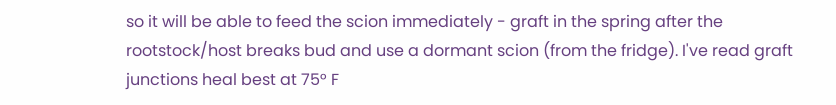so it will be able to feed the scion immediately - graft in the spring after the rootstock/host breaks bud and use a dormant scion (from the fridge). I've read graft junctions heal best at 75° F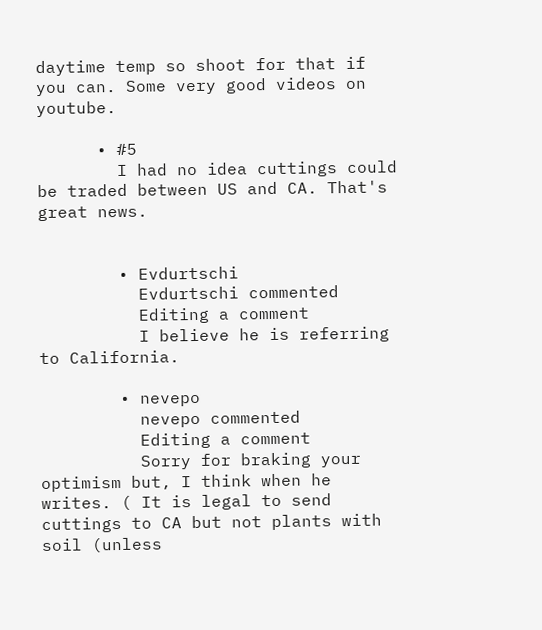daytime temp so shoot for that if you can. Some very good videos on youtube.

      • #5
        I had no idea cuttings could be traded between US and CA. That's great news.


        • Evdurtschi
          Evdurtschi commented
          Editing a comment
          I believe he is referring to California.

        • nevepo
          nevepo commented
          Editing a comment
          Sorry for braking your optimism but, I think when he writes. ( It is legal to send cuttings to CA but not plants with soil (unless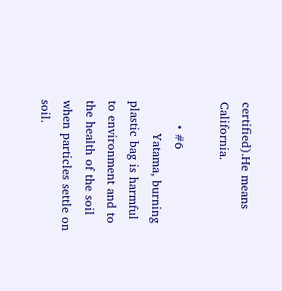certified).He means California.

      • #6
        Yatama, burning plastic bag is harmful to environment and to the health of the soil when particles settle on soil.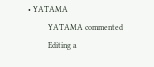• YATAMA
          YATAMA commented
          Editing a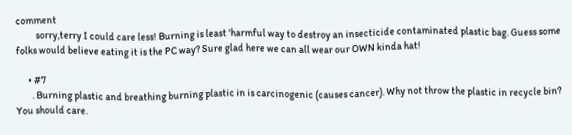comment
          sorry,terry I could care less! Burning is least 'harmful way to destroy an insecticide contaminated plastic bag. Guess some folks would believe eating it is the PC way? Sure glad here we can all wear our OWN kinda hat!

      • #7
        . Burning plastic and breathing burning plastic in is carcinogenic (causes cancer). Why not throw the plastic in recycle bin? You should care.